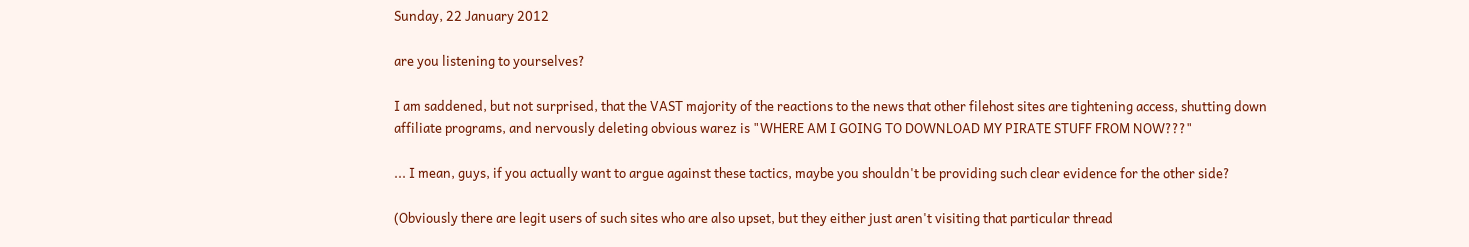Sunday, 22 January 2012

are you listening to yourselves?

I am saddened, but not surprised, that the VAST majority of the reactions to the news that other filehost sites are tightening access, shutting down affiliate programs, and nervously deleting obvious warez is "WHERE AM I GOING TO DOWNLOAD MY PIRATE STUFF FROM NOW???"

... I mean, guys, if you actually want to argue against these tactics, maybe you shouldn't be providing such clear evidence for the other side?

(Obviously there are legit users of such sites who are also upset, but they either just aren't visiting that particular thread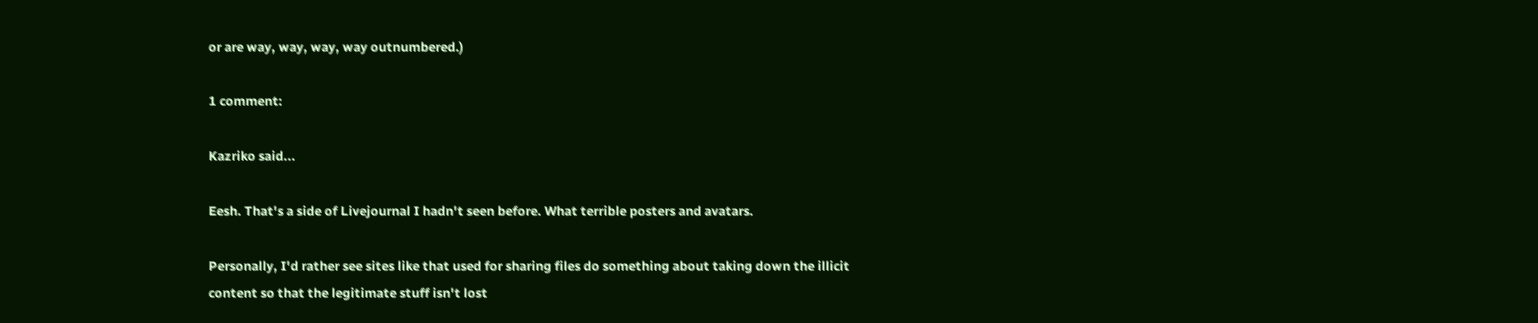or are way, way, way, way outnumbered.)

1 comment:

Kazriko said...

Eesh. That's a side of Livejournal I hadn't seen before. What terrible posters and avatars.

Personally, I'd rather see sites like that used for sharing files do something about taking down the illicit content so that the legitimate stuff isn't lost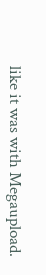like it was with Megaupload.